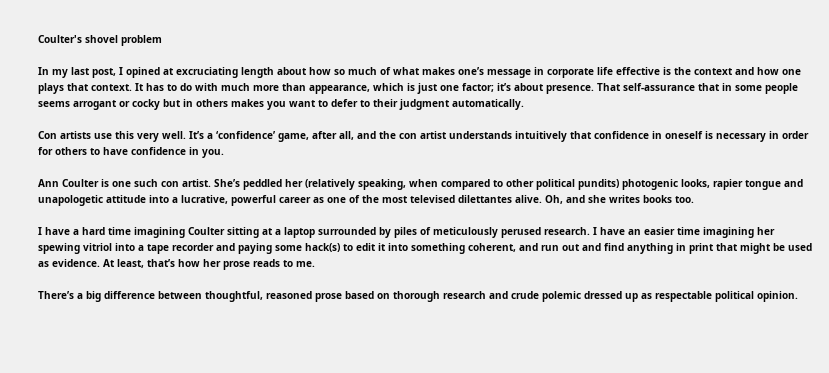Coulter's shovel problem

In my last post, I opined at excruciating length about how so much of what makes one’s message in corporate life effective is the context and how one plays that context. It has to do with much more than appearance, which is just one factor; it’s about presence. That self-assurance that in some people seems arrogant or cocky but in others makes you want to defer to their judgment automatically.

Con artists use this very well. It’s a ‘confidence’ game, after all, and the con artist understands intuitively that confidence in oneself is necessary in order for others to have confidence in you.

Ann Coulter is one such con artist. She’s peddled her (relatively speaking, when compared to other political pundits) photogenic looks, rapier tongue and unapologetic attitude into a lucrative, powerful career as one of the most televised dilettantes alive. Oh, and she writes books too.

I have a hard time imagining Coulter sitting at a laptop surrounded by piles of meticulously perused research. I have an easier time imagining her spewing vitriol into a tape recorder and paying some hack(s) to edit it into something coherent, and run out and find anything in print that might be used as evidence. At least, that’s how her prose reads to me.

There’s a big difference between thoughtful, reasoned prose based on thorough research and crude polemic dressed up as respectable political opinion.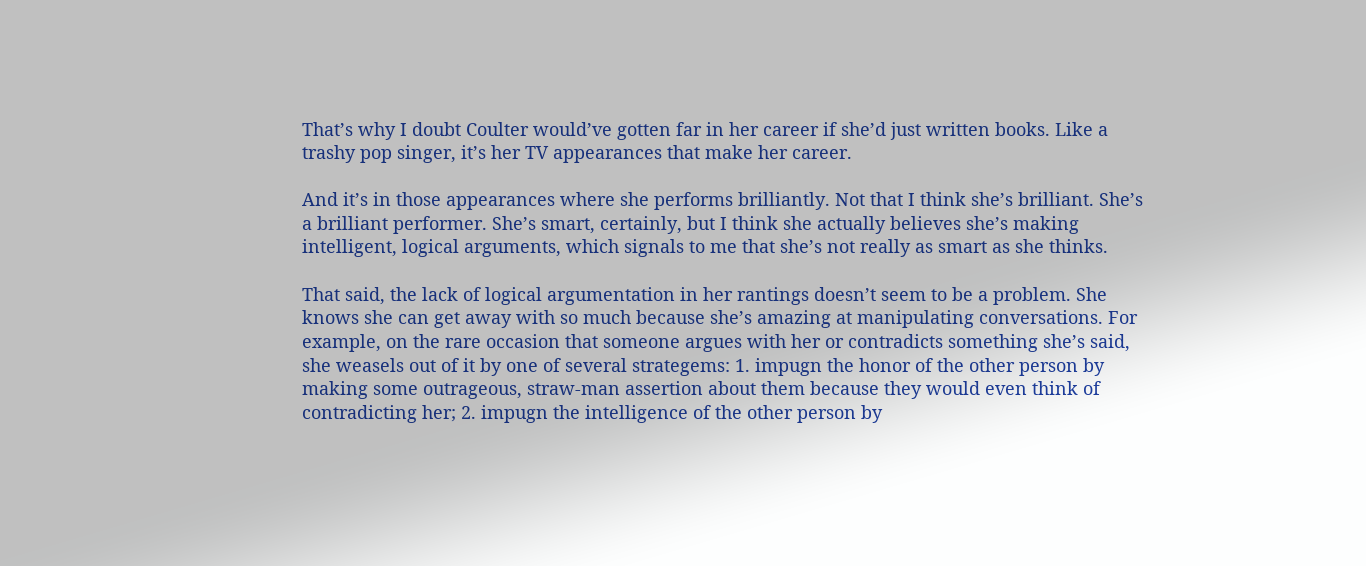That’s why I doubt Coulter would’ve gotten far in her career if she’d just written books. Like a trashy pop singer, it’s her TV appearances that make her career.

And it’s in those appearances where she performs brilliantly. Not that I think she’s brilliant. She’s a brilliant performer. She’s smart, certainly, but I think she actually believes she’s making intelligent, logical arguments, which signals to me that she’s not really as smart as she thinks.

That said, the lack of logical argumentation in her rantings doesn’t seem to be a problem. She knows she can get away with so much because she’s amazing at manipulating conversations. For example, on the rare occasion that someone argues with her or contradicts something she’s said, she weasels out of it by one of several strategems: 1. impugn the honor of the other person by making some outrageous, straw-man assertion about them because they would even think of contradicting her; 2. impugn the intelligence of the other person by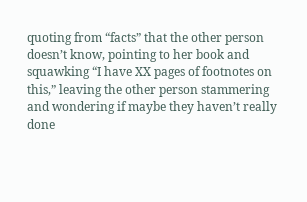quoting from “facts” that the other person doesn’t know, pointing to her book and squawking “I have XX pages of footnotes on this,” leaving the other person stammering and wondering if maybe they haven’t really done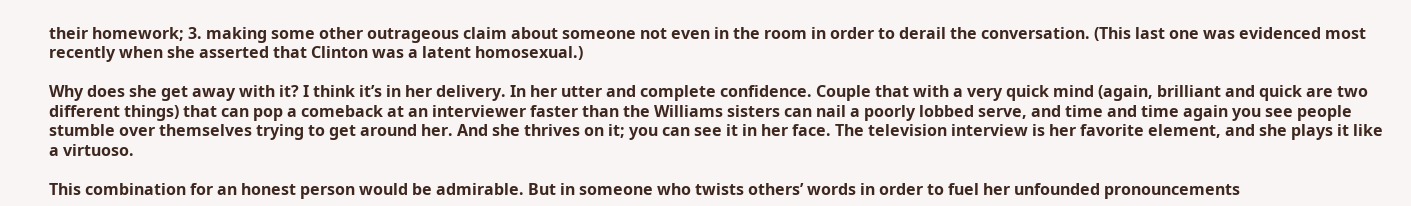their homework; 3. making some other outrageous claim about someone not even in the room in order to derail the conversation. (This last one was evidenced most recently when she asserted that Clinton was a latent homosexual.)

Why does she get away with it? I think it’s in her delivery. In her utter and complete confidence. Couple that with a very quick mind (again, brilliant and quick are two different things) that can pop a comeback at an interviewer faster than the Williams sisters can nail a poorly lobbed serve, and time and time again you see people stumble over themselves trying to get around her. And she thrives on it; you can see it in her face. The television interview is her favorite element, and she plays it like a virtuoso.

This combination for an honest person would be admirable. But in someone who twists others’ words in order to fuel her unfounded pronouncements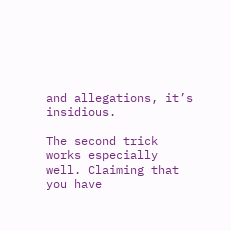and allegations, it’s insidious.

The second trick works especially well. Claiming that you have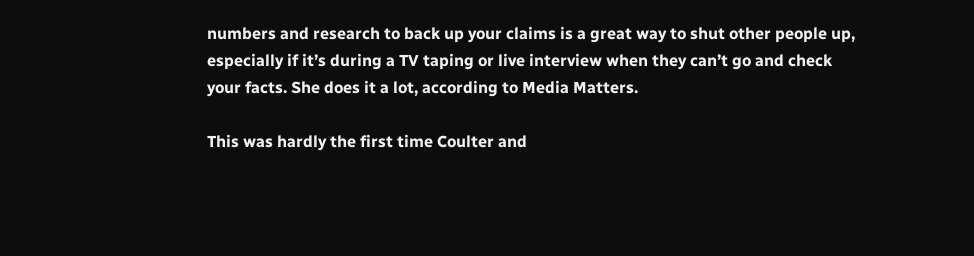numbers and research to back up your claims is a great way to shut other people up, especially if it’s during a TV taping or live interview when they can’t go and check your facts. She does it a lot, according to Media Matters.

This was hardly the first time Coulter and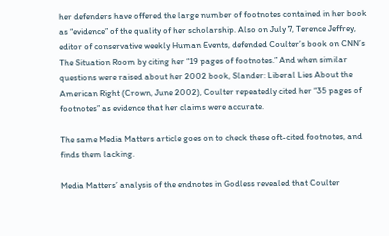her defenders have offered the large number of footnotes contained in her book as “evidence” of the quality of her scholarship. Also on July 7, Terence Jeffrey, editor of conservative weekly Human Events, defended Coulter’s book on CNN’s The Situation Room by citing her “19 pages of footnotes.” And when similar questions were raised about her 2002 book, Slander: Liberal Lies About the American Right (Crown, June 2002), Coulter repeatedly cited her “35 pages of footnotes” as evidence that her claims were accurate.

The same Media Matters article goes on to check these oft-cited footnotes, and finds them lacking.

Media Matters’ analysis of the endnotes in Godless revealed that Coulter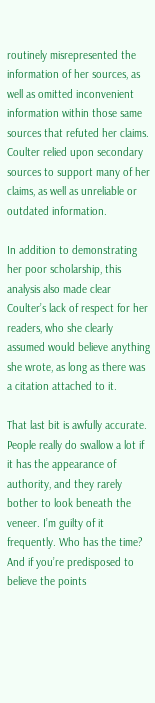routinely misrepresented the information of her sources, as well as omitted inconvenient information within those same sources that refuted her claims. Coulter relied upon secondary sources to support many of her claims, as well as unreliable or outdated information.

In addition to demonstrating her poor scholarship, this analysis also made clear Coulter’s lack of respect for her readers, who she clearly assumed would believe anything she wrote, as long as there was a citation attached to it.

That last bit is awfully accurate. People really do swallow a lot if it has the appearance of authority, and they rarely bother to look beneath the veneer. I’m guilty of it frequently. Who has the time? And if you’re predisposed to believe the points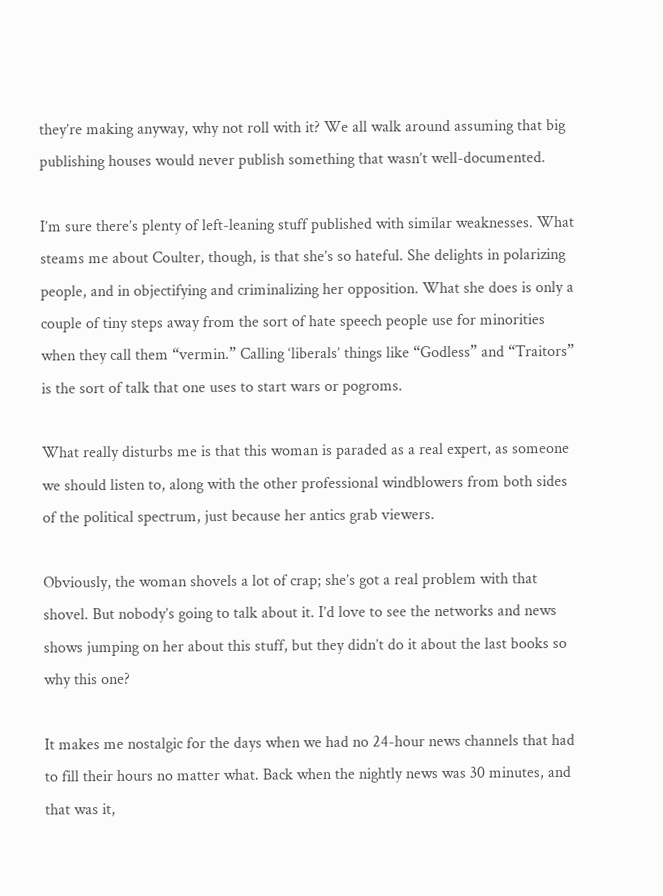they’re making anyway, why not roll with it? We all walk around assuming that big publishing houses would never publish something that wasn’t well-documented.

I’m sure there’s plenty of left-leaning stuff published with similar weaknesses. What steams me about Coulter, though, is that she’s so hateful. She delights in polarizing people, and in objectifying and criminalizing her opposition. What she does is only a couple of tiny steps away from the sort of hate speech people use for minorities when they call them “vermin.” Calling ‘liberals’ things like “Godless” and “Traitors” is the sort of talk that one uses to start wars or pogroms.

What really disturbs me is that this woman is paraded as a real expert, as someone we should listen to, along with the other professional windblowers from both sides of the political spectrum, just because her antics grab viewers.

Obviously, the woman shovels a lot of crap; she’s got a real problem with that shovel. But nobody’s going to talk about it. I’d love to see the networks and news shows jumping on her about this stuff, but they didn’t do it about the last books so why this one?

It makes me nostalgic for the days when we had no 24-hour news channels that had to fill their hours no matter what. Back when the nightly news was 30 minutes, and that was it,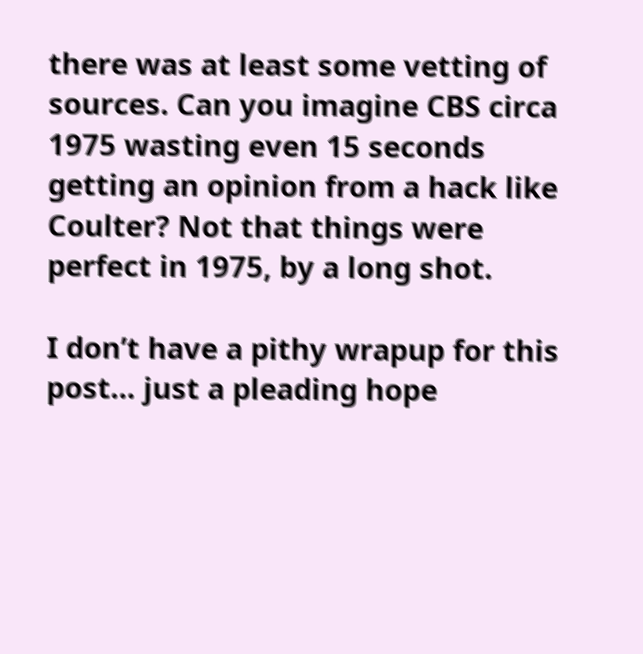there was at least some vetting of sources. Can you imagine CBS circa 1975 wasting even 15 seconds getting an opinion from a hack like Coulter? Not that things were perfect in 1975, by a long shot.

I don’t have a pithy wrapup for this post… just a pleading hope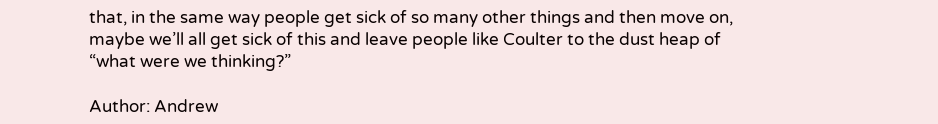that, in the same way people get sick of so many other things and then move on, maybe we’ll all get sick of this and leave people like Coulter to the dust heap of “what were we thinking?”

Author: Andrew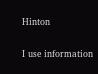Hinton

I use information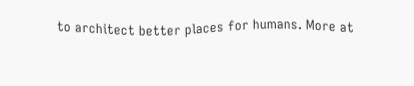to architect better places for humans. More at